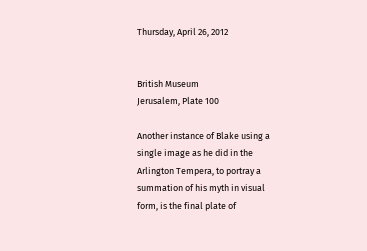Thursday, April 26, 2012


British Museum
Jerusalem, Plate 100

Another instance of Blake using a single image as he did in the Arlington Tempera, to portray a summation of his myth in visual form, is the final plate of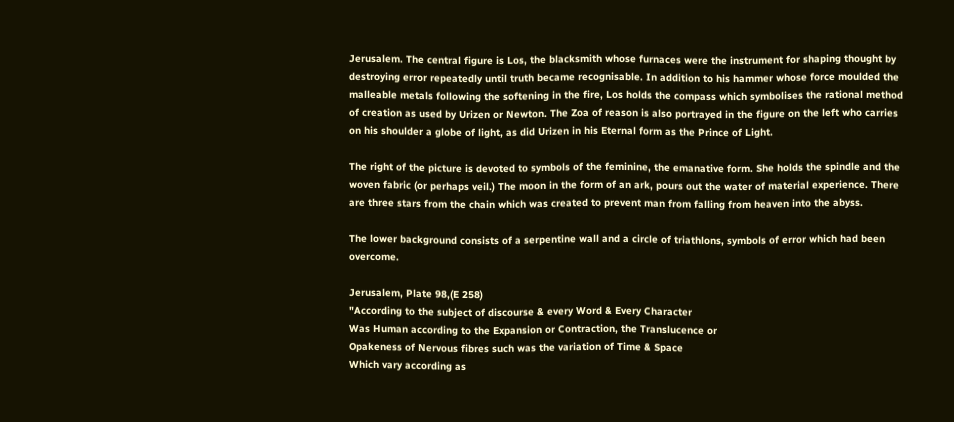Jerusalem. The central figure is Los, the blacksmith whose furnaces were the instrument for shaping thought by destroying error repeatedly until truth became recognisable. In addition to his hammer whose force moulded the malleable metals following the softening in the fire, Los holds the compass which symbolises the rational method of creation as used by Urizen or Newton. The Zoa of reason is also portrayed in the figure on the left who carries on his shoulder a globe of light, as did Urizen in his Eternal form as the Prince of Light.

The right of the picture is devoted to symbols of the feminine, the emanative form. She holds the spindle and the woven fabric (or perhaps veil.) The moon in the form of an ark, pours out the water of material experience. There are three stars from the chain which was created to prevent man from falling from heaven into the abyss.

The lower background consists of a serpentine wall and a circle of triathlons, symbols of error which had been overcome.

Jerusalem, Plate 98,(E 258)
"According to the subject of discourse & every Word & Every Character
Was Human according to the Expansion or Contraction, the Translucence or
Opakeness of Nervous fibres such was the variation of Time & Space
Which vary according as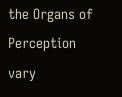the Organs of Perception vary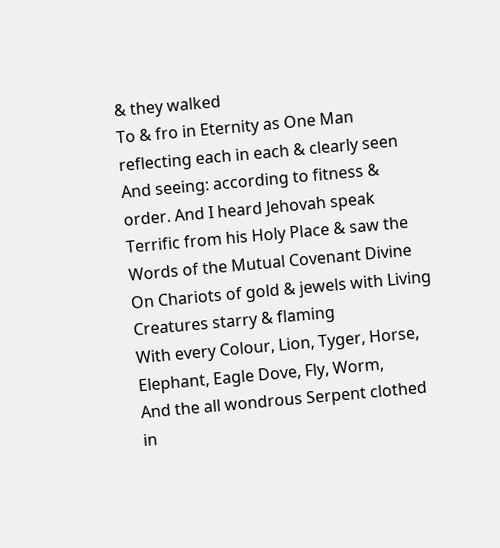& they walked
To & fro in Eternity as One Man reflecting each in each & clearly seen
And seeing: according to fitness & order. And I heard Jehovah speak
Terrific from his Holy Place & saw the Words of the Mutual Covenant Divine
On Chariots of gold & jewels with Living Creatures starry & flaming
With every Colour, Lion, Tyger, Horse, Elephant, Eagle Dove, Fly, Worm,
And the all wondrous Serpent clothed in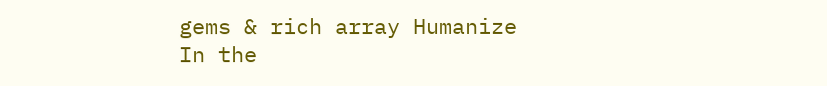gems & rich array Humanize
In the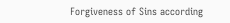Forgiveness of Sins according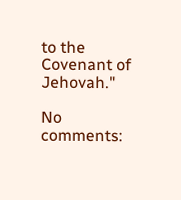to the Covenant of Jehovah."

No comments: